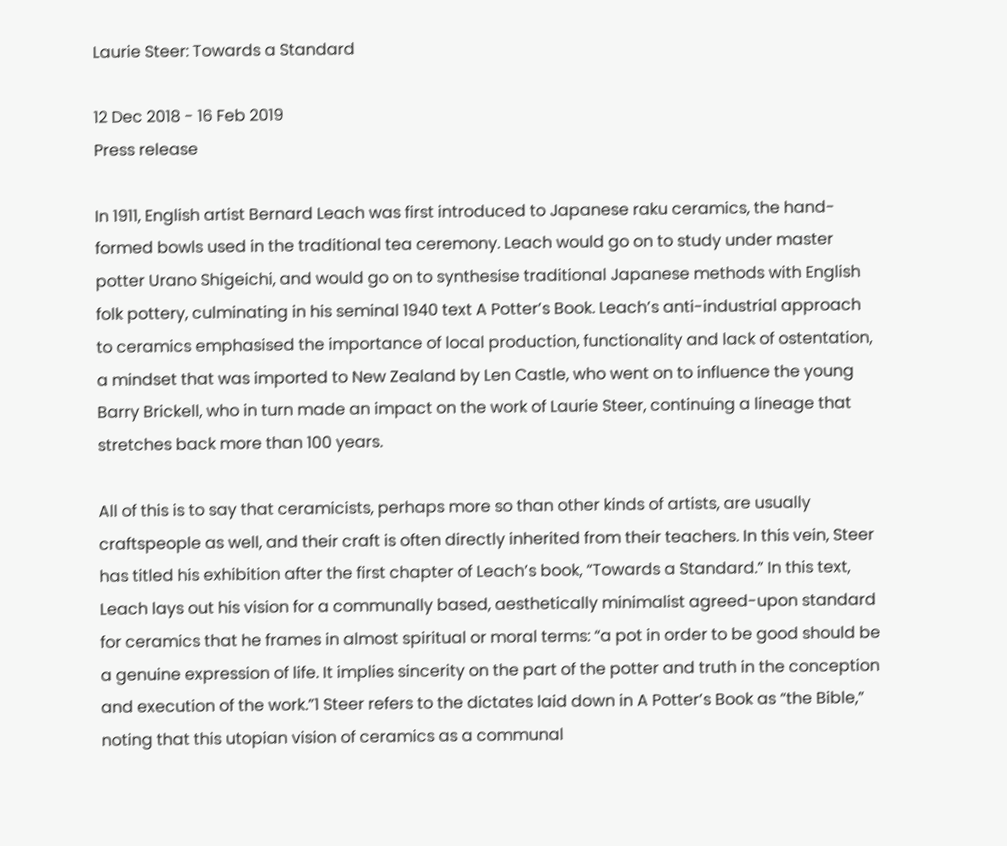Laurie Steer: Towards a Standard

12 Dec 2018 - 16 Feb 2019
Press release

In 1911, English artist Bernard Leach was first introduced to Japanese raku ceramics, the hand-formed bowls used in the traditional tea ceremony. Leach would go on to study under master potter Urano Shigeichi, and would go on to synthesise traditional Japanese methods with English folk pottery, culminating in his seminal 1940 text A Potter’s Book. Leach’s anti-industrial approach to ceramics emphasised the importance of local production, functionality and lack of ostentation, a mindset that was imported to New Zealand by Len Castle, who went on to influence the young Barry Brickell, who in turn made an impact on the work of Laurie Steer, continuing a lineage that stretches back more than 100 years.

All of this is to say that ceramicists, perhaps more so than other kinds of artists, are usually craftspeople as well, and their craft is often directly inherited from their teachers. In this vein, Steer has titled his exhibition after the first chapter of Leach’s book, “Towards a Standard.” In this text, Leach lays out his vision for a communally based, aesthetically minimalist agreed-upon standard for ceramics that he frames in almost spiritual or moral terms: “a pot in order to be good should be a genuine expression of life. It implies sincerity on the part of the potter and truth in the conception and execution of the work.”1 Steer refers to the dictates laid down in A Potter’s Book as “the Bible,” noting that this utopian vision of ceramics as a communal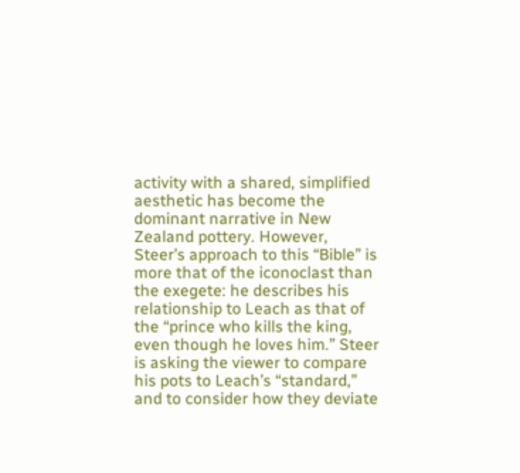activity with a shared, simplified aesthetic has become the dominant narrative in New Zealand pottery. However, Steer’s approach to this “Bible” is more that of the iconoclast than the exegete: he describes his relationship to Leach as that of the “prince who kills the king, even though he loves him.” Steer is asking the viewer to compare his pots to Leach’s “standard,” and to consider how they deviate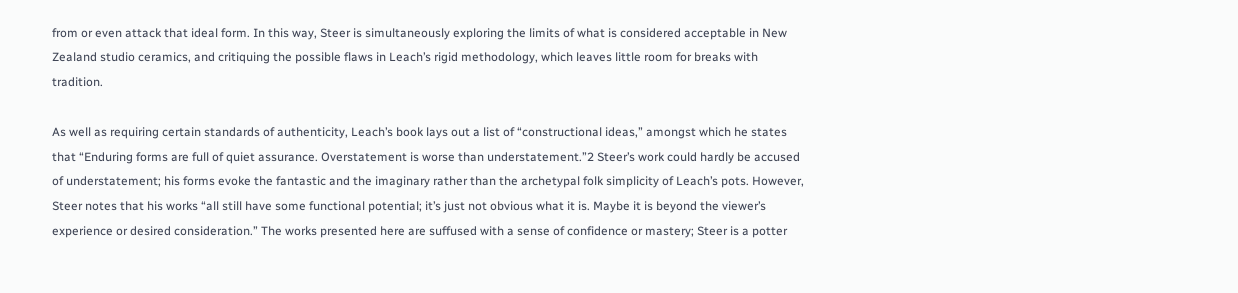from or even attack that ideal form. In this way, Steer is simultaneously exploring the limits of what is considered acceptable in New Zealand studio ceramics, and critiquing the possible flaws in Leach’s rigid methodology, which leaves little room for breaks with tradition.

As well as requiring certain standards of authenticity, Leach’s book lays out a list of “constructional ideas,” amongst which he states that “Enduring forms are full of quiet assurance. Overstatement is worse than understatement.”2 Steer’s work could hardly be accused of understatement; his forms evoke the fantastic and the imaginary rather than the archetypal folk simplicity of Leach’s pots. However, Steer notes that his works “all still have some functional potential; it’s just not obvious what it is. Maybe it is beyond the viewer’s experience or desired consideration.” The works presented here are suffused with a sense of confidence or mastery; Steer is a potter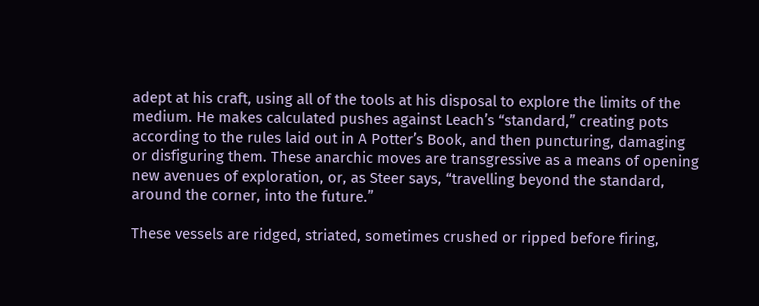adept at his craft, using all of the tools at his disposal to explore the limits of the medium. He makes calculated pushes against Leach’s “standard,” creating pots according to the rules laid out in A Potter’s Book, and then puncturing, damaging or disfiguring them. These anarchic moves are transgressive as a means of opening new avenues of exploration, or, as Steer says, “travelling beyond the standard, around the corner, into the future.”

These vessels are ridged, striated, sometimes crushed or ripped before firing,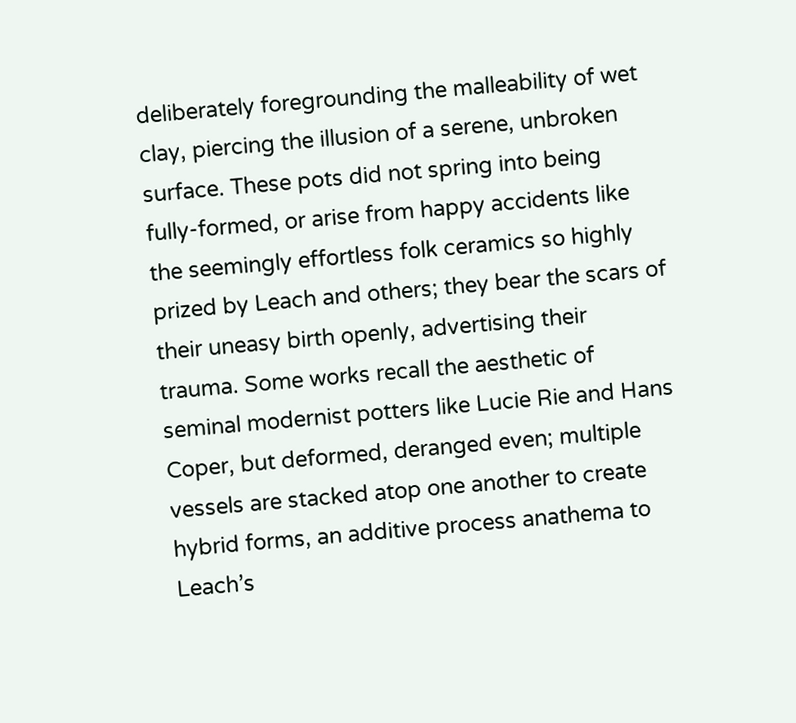deliberately foregrounding the malleability of wet clay, piercing the illusion of a serene, unbroken surface. These pots did not spring into being fully-formed, or arise from happy accidents like the seemingly effortless folk ceramics so highly prized by Leach and others; they bear the scars of their uneasy birth openly, advertising their trauma. Some works recall the aesthetic of seminal modernist potters like Lucie Rie and Hans Coper, but deformed, deranged even; multiple vessels are stacked atop one another to create hybrid forms, an additive process anathema to Leach’s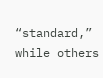“standard,” while others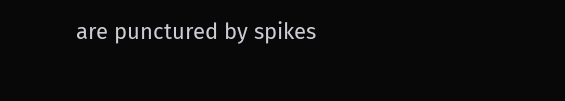are punctured by spikes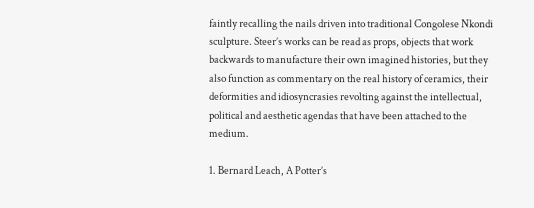faintly recalling the nails driven into traditional Congolese Nkondi sculpture. Steer’s works can be read as props, objects that work backwards to manufacture their own imagined histories, but they also function as commentary on the real history of ceramics, their deformities and idiosyncrasies revolting against the intellectual, political and aesthetic agendas that have been attached to the medium.

1. Bernard Leach, A Potter’s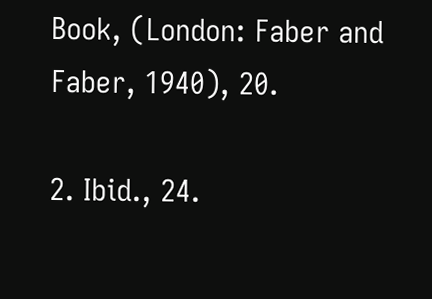Book, (London: Faber and Faber, 1940), 20.

2. Ibid., 24.